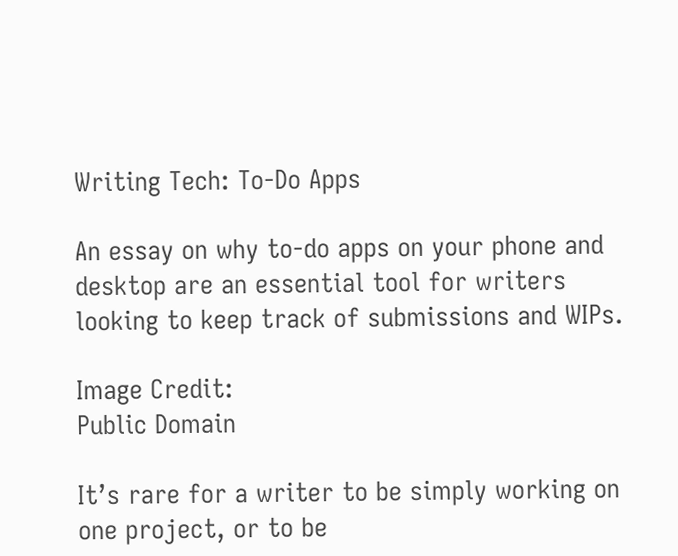Writing Tech: To-Do Apps

An essay on why to-do apps on your phone and desktop are an essential tool for writers looking to keep track of submissions and WIPs.

Image Credit:
Public Domain

It’s rare for a writer to be simply working on one project, or to be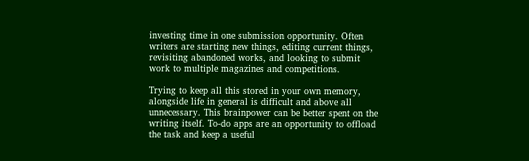investing time in one submission opportunity. Often writers are starting new things, editing current things, revisiting abandoned works, and looking to submit work to multiple magazines and competitions.

Trying to keep all this stored in your own memory, alongside life in general is difficult and above all unnecessary. This brainpower can be better spent on the writing itself. To-do apps are an opportunity to offload the task and keep a useful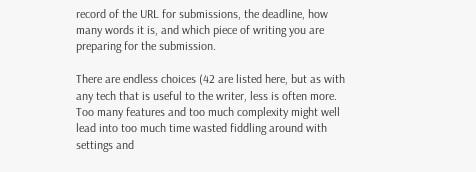record of the URL for submissions, the deadline, how many words it is, and which piece of writing you are preparing for the submission.

There are endless choices (42 are listed here, but as with any tech that is useful to the writer, less is often more. Too many features and too much complexity might well lead into too much time wasted fiddling around with settings and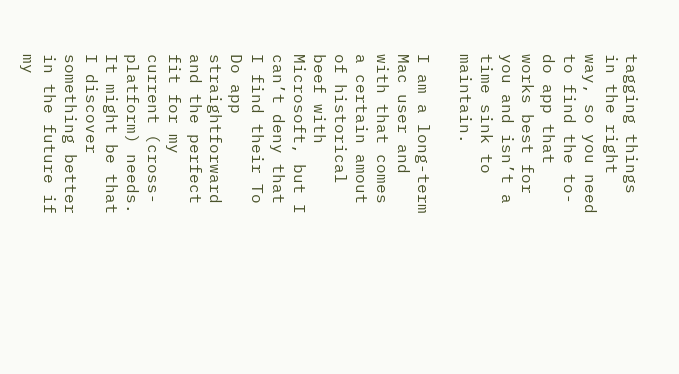tagging things in the right way, so you need to find the to-do app that works best for you and isn’t a time sink to maintain.

I am a long-term Mac user and with that comes a certain amout of historical beef with Microsoft, but I can’t deny that I find their To Do app straightforward and the perfect fit for my current (cross-platform) needs. It might be that I discover something better in the future if my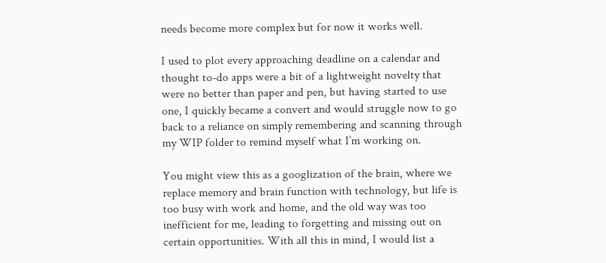needs become more complex but for now it works well.

I used to plot every approaching deadline on a calendar and thought to-do apps were a bit of a lightweight novelty that were no better than paper and pen, but having started to use one, I quickly became a convert and would struggle now to go back to a reliance on simply remembering and scanning through my WIP folder to remind myself what I’m working on.

You might view this as a googlization of the brain, where we replace memory and brain function with technology, but life is too busy with work and home, and the old way was too inefficient for me, leading to forgetting and missing out on certain opportunities. With all this in mind, I would list a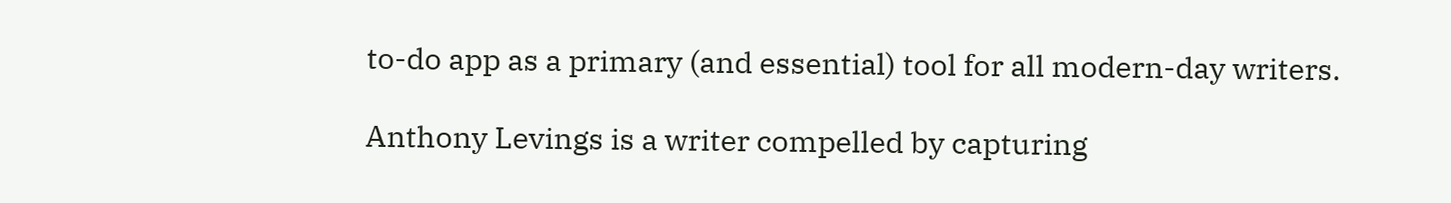to-do app as a primary (and essential) tool for all modern-day writers.

Anthony Levings is a writer compelled by capturing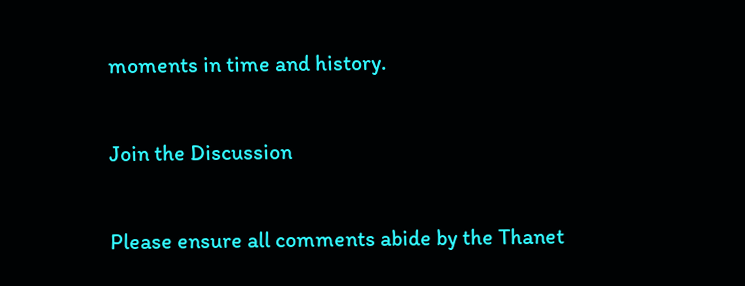moments in time and history.

Join the Discussion

Please ensure all comments abide by the Thanet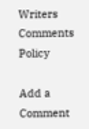Writers Comments Policy

Add a Comment